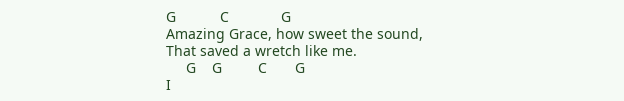G           C             G
Amazing Grace, how sweet the sound,
That saved a wretch like me.
     G    G         C       G
I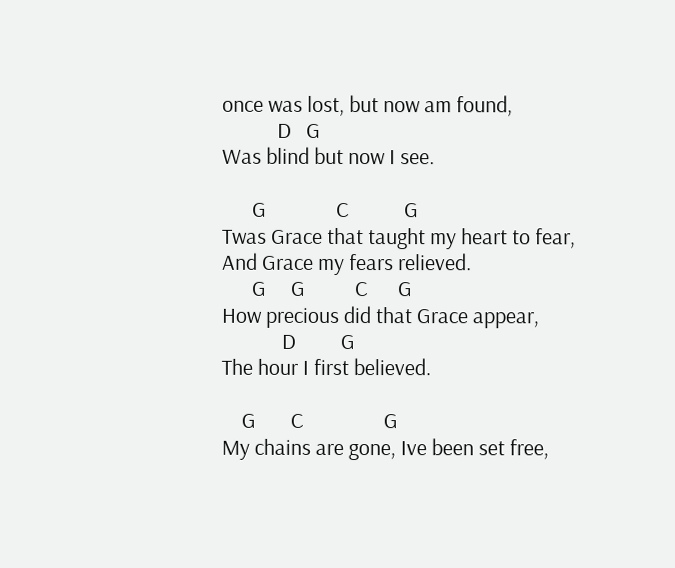once was lost, but now am found,
           D   G
Was blind but now I see.

      G              C           G
Twas Grace that taught my heart to fear,
And Grace my fears relieved.
      G     G          C      G
How precious did that Grace appear,
            D         G
The hour I first believed.

    G       C                G
My chains are gone, Ive been set free,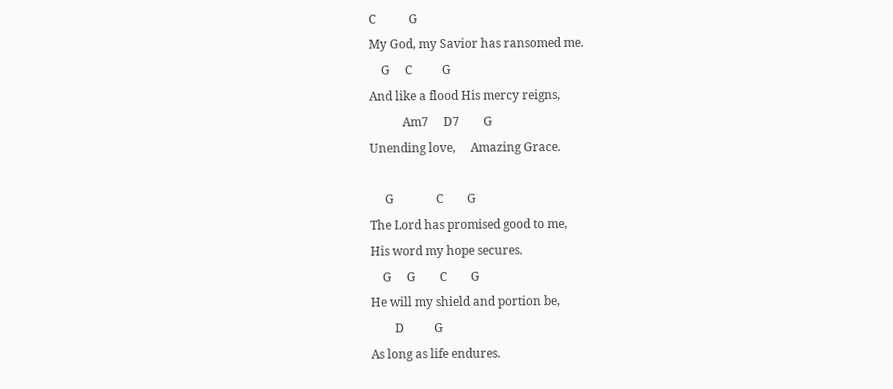C           G
My God, my Savior has ransomed me.
    G     C          G
And like a flood His mercy reigns,
           Am7     D7        G
Unending love,     Amazing Grace.

     G              C        G
The Lord has promised good to me,
His word my hope secures.
    G     G        C        G
He will my shield and portion be,
        D          G
As long as life endures.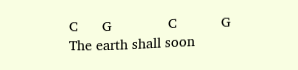C      G              C           G
The earth shall soon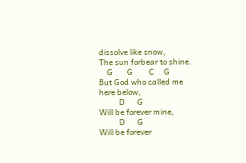dissolve like snow,
The sun forbear to shine.
    G       G        C     G
But God who called me here below,
          D      G
Will be forever mine,
          D      G
Will be forever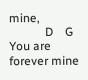mine,
            D    G
You are forever mine